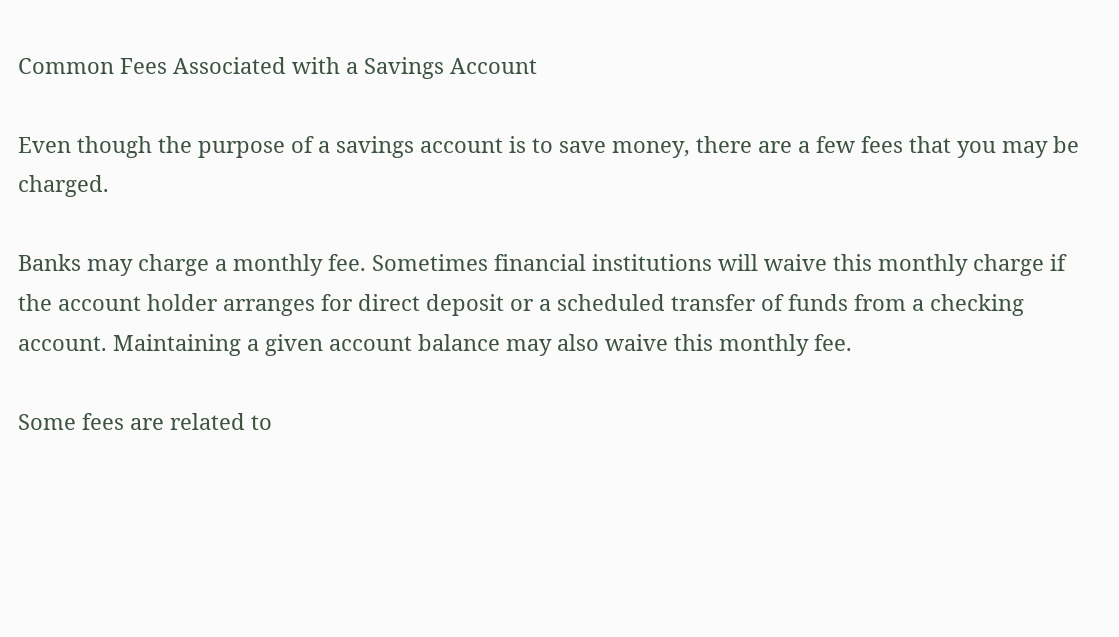Common Fees Associated with a Savings Account

Even though the purpose of a savings account is to save money, there are a few fees that you may be charged.

Banks may charge a monthly fee. Sometimes financial institutions will waive this monthly charge if the account holder arranges for direct deposit or a scheduled transfer of funds from a checking account. Maintaining a given account balance may also waive this monthly fee.

Some fees are related to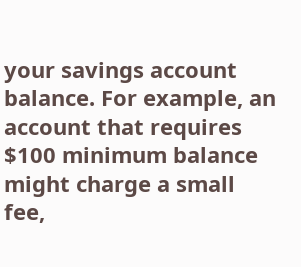your savings account balance. For example, an account that requires $100 minimum balance might charge a small fee,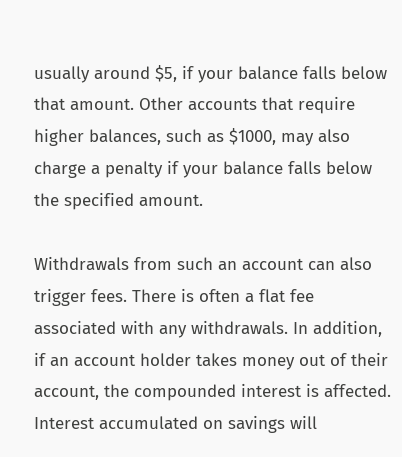usually around $5, if your balance falls below that amount. Other accounts that require higher balances, such as $1000, may also charge a penalty if your balance falls below the specified amount.

Withdrawals from such an account can also trigger fees. There is often a flat fee associated with any withdrawals. In addition, if an account holder takes money out of their account, the compounded interest is affected. Interest accumulated on savings will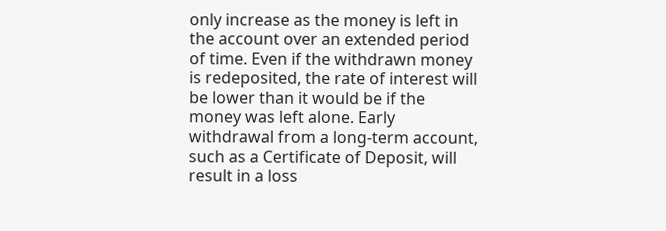only increase as the money is left in the account over an extended period of time. Even if the withdrawn money is redeposited, the rate of interest will be lower than it would be if the money was left alone. Early withdrawal from a long-term account, such as a Certificate of Deposit, will result in a loss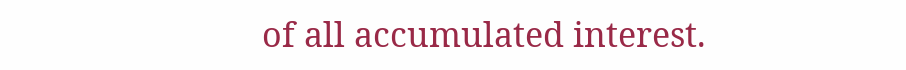of all accumulated interest.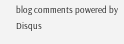blog comments powered by Disqus